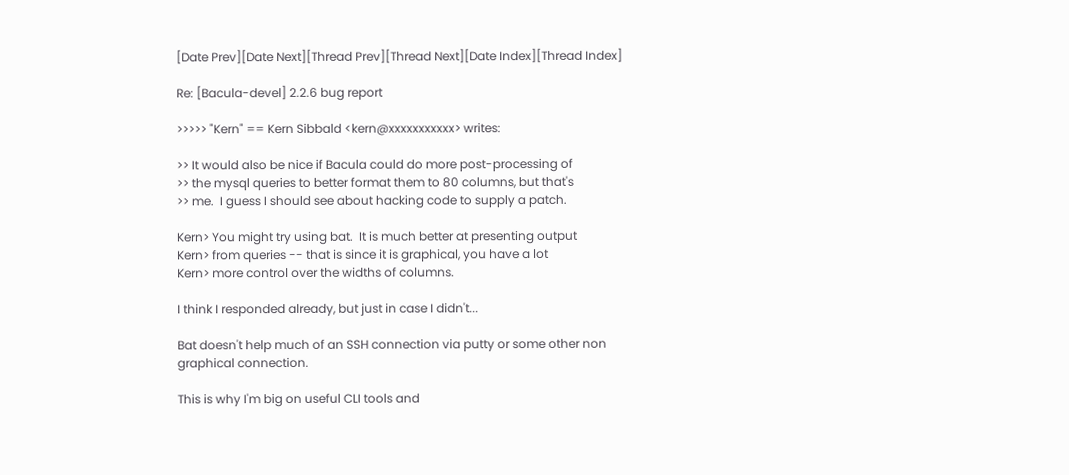[Date Prev][Date Next][Thread Prev][Thread Next][Date Index][Thread Index]

Re: [Bacula-devel] 2.2.6 bug report

>>>>> "Kern" == Kern Sibbald <kern@xxxxxxxxxxx> writes:

>> It would also be nice if Bacula could do more post-processing of
>> the mysql queries to better format them to 80 columns, but that's
>> me.  I guess I should see about hacking code to supply a patch.

Kern> You might try using bat.  It is much better at presenting output
Kern> from queries -- that is since it is graphical, you have a lot
Kern> more control over the widths of columns.

I think I responded already, but just in case I didn't...

Bat doesn't help much of an SSH connection via putty or some other non
graphical connection.

This is why I'm big on useful CLI tools and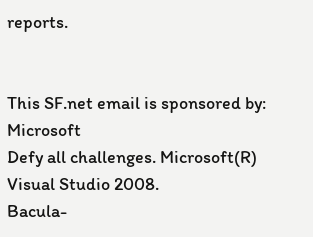reports.


This SF.net email is sponsored by: Microsoft
Defy all challenges. Microsoft(R) Visual Studio 2008.
Bacula-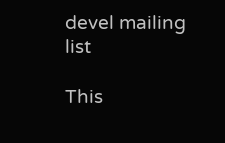devel mailing list

This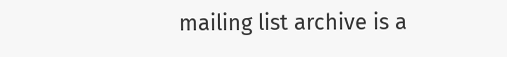mailing list archive is a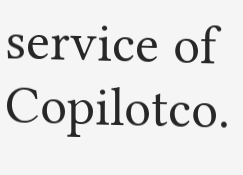service of Copilotco.